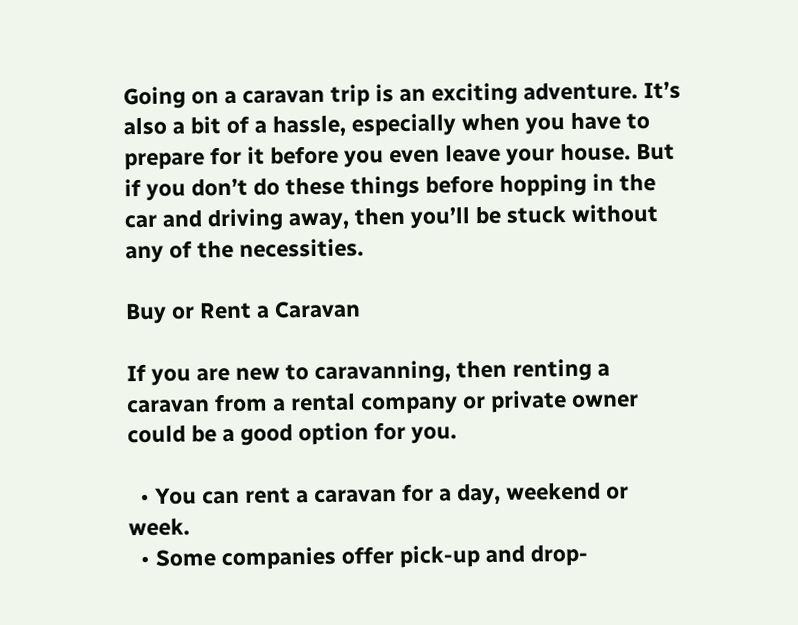Going on a caravan trip is an exciting adventure. It’s also a bit of a hassle, especially when you have to prepare for it before you even leave your house. But if you don’t do these things before hopping in the car and driving away, then you’ll be stuck without any of the necessities.

Buy or Rent a Caravan

If you are new to caravanning, then renting a caravan from a rental company or private owner could be a good option for you.

  • You can rent a caravan for a day, weekend or week.
  • Some companies offer pick-up and drop-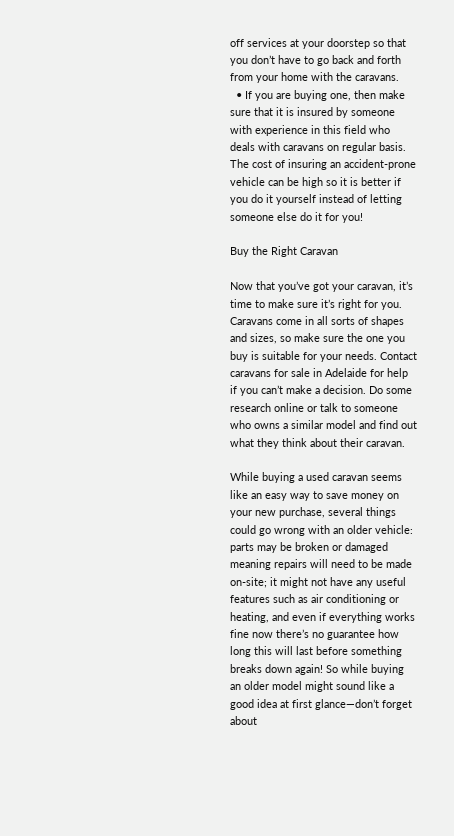off services at your doorstep so that you don’t have to go back and forth from your home with the caravans.
  • If you are buying one, then make sure that it is insured by someone with experience in this field who deals with caravans on regular basis. The cost of insuring an accident-prone vehicle can be high so it is better if you do it yourself instead of letting someone else do it for you!

Buy the Right Caravan

Now that you’ve got your caravan, it’s time to make sure it’s right for you. Caravans come in all sorts of shapes and sizes, so make sure the one you buy is suitable for your needs. Contact caravans for sale in Adelaide for help if you can’t make a decision. Do some research online or talk to someone who owns a similar model and find out what they think about their caravan.

While buying a used caravan seems like an easy way to save money on your new purchase, several things could go wrong with an older vehicle: parts may be broken or damaged meaning repairs will need to be made on-site; it might not have any useful features such as air conditioning or heating, and even if everything works fine now there’s no guarantee how long this will last before something breaks down again! So while buying an older model might sound like a good idea at first glance—don’t forget about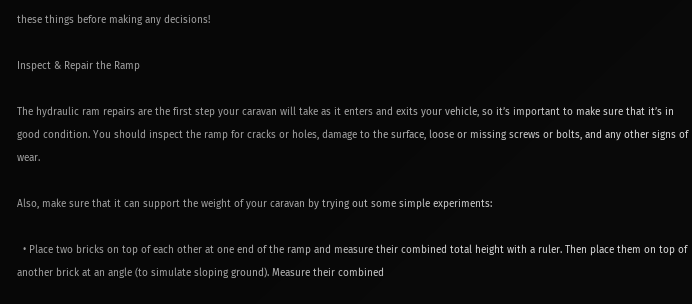these things before making any decisions!

Inspect & Repair the Ramp

The hydraulic ram repairs are the first step your caravan will take as it enters and exits your vehicle, so it’s important to make sure that it’s in good condition. You should inspect the ramp for cracks or holes, damage to the surface, loose or missing screws or bolts, and any other signs of wear.

Also, make sure that it can support the weight of your caravan by trying out some simple experiments:

  • Place two bricks on top of each other at one end of the ramp and measure their combined total height with a ruler. Then place them on top of another brick at an angle (to simulate sloping ground). Measure their combined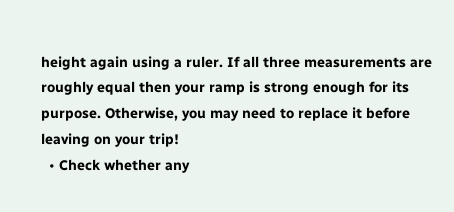height again using a ruler. If all three measurements are roughly equal then your ramp is strong enough for its purpose. Otherwise, you may need to replace it before leaving on your trip!
  • Check whether any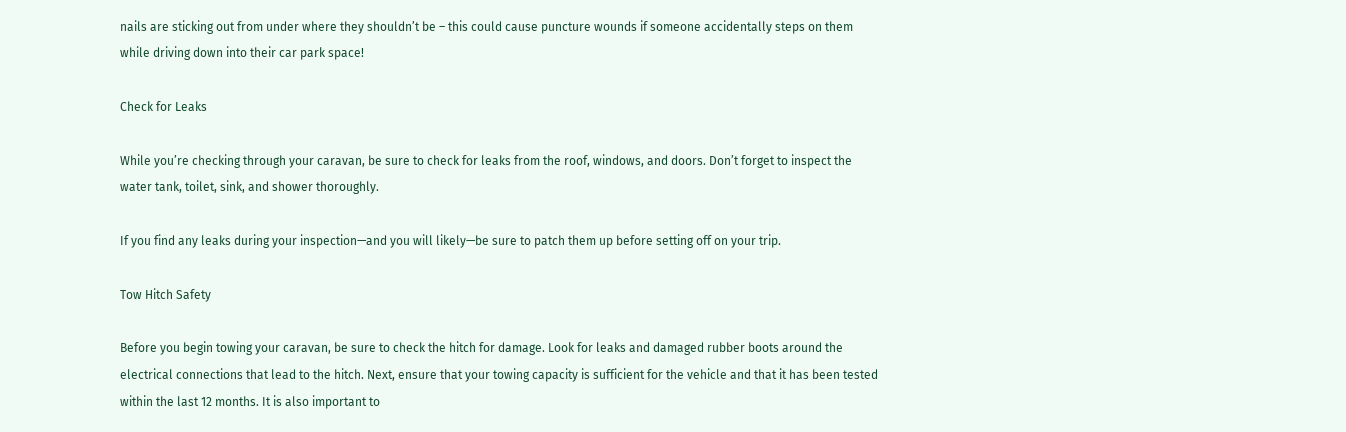nails are sticking out from under where they shouldn’t be – this could cause puncture wounds if someone accidentally steps on them while driving down into their car park space!

Check for Leaks

While you’re checking through your caravan, be sure to check for leaks from the roof, windows, and doors. Don’t forget to inspect the water tank, toilet, sink, and shower thoroughly.

If you find any leaks during your inspection—and you will likely—be sure to patch them up before setting off on your trip.

Tow Hitch Safety

Before you begin towing your caravan, be sure to check the hitch for damage. Look for leaks and damaged rubber boots around the electrical connections that lead to the hitch. Next, ensure that your towing capacity is sufficient for the vehicle and that it has been tested within the last 12 months. It is also important to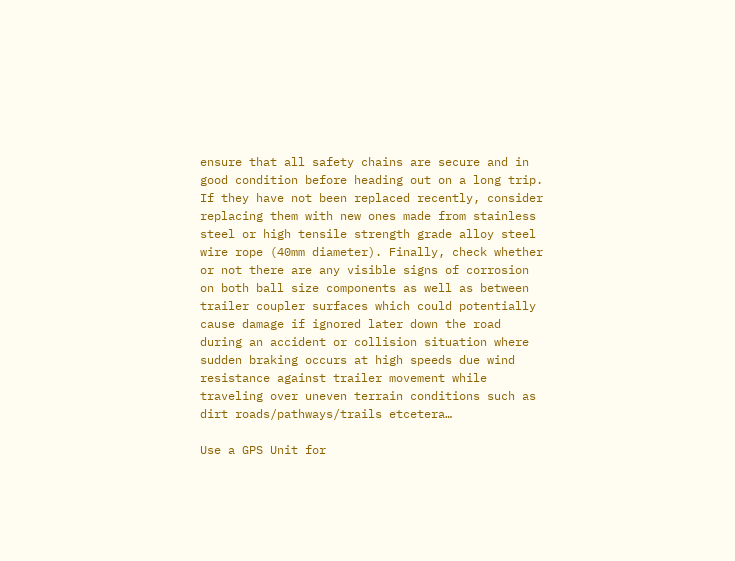ensure that all safety chains are secure and in good condition before heading out on a long trip. If they have not been replaced recently, consider replacing them with new ones made from stainless steel or high tensile strength grade alloy steel wire rope (40mm diameter). Finally, check whether or not there are any visible signs of corrosion on both ball size components as well as between trailer coupler surfaces which could potentially cause damage if ignored later down the road during an accident or collision situation where sudden braking occurs at high speeds due wind resistance against trailer movement while traveling over uneven terrain conditions such as dirt roads/pathways/trails etcetera…

Use a GPS Unit for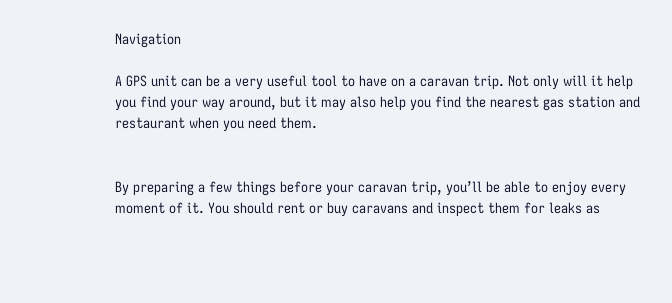Navigation

A GPS unit can be a very useful tool to have on a caravan trip. Not only will it help you find your way around, but it may also help you find the nearest gas station and restaurant when you need them.


By preparing a few things before your caravan trip, you’ll be able to enjoy every moment of it. You should rent or buy caravans and inspect them for leaks as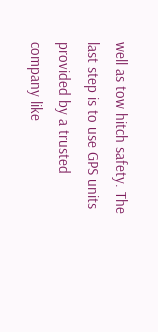well as tow hitch safety. The last step is to use GPS units provided by a trusted company like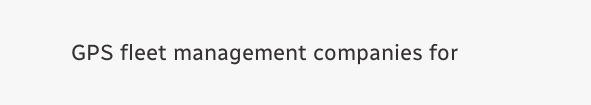GPS fleet management companies for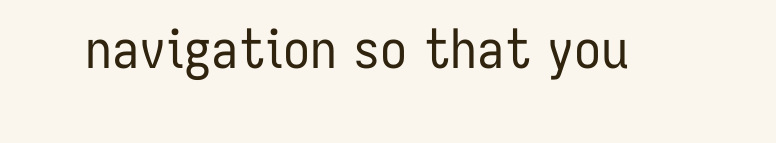navigation so that you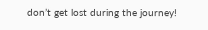don’t get lost during the journey!